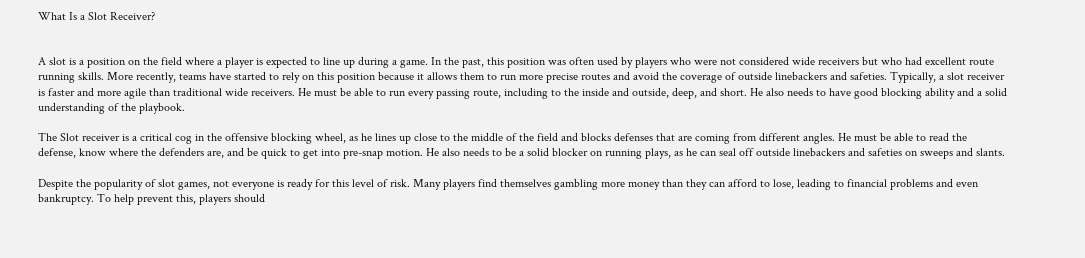What Is a Slot Receiver?


A slot is a position on the field where a player is expected to line up during a game. In the past, this position was often used by players who were not considered wide receivers but who had excellent route running skills. More recently, teams have started to rely on this position because it allows them to run more precise routes and avoid the coverage of outside linebackers and safeties. Typically, a slot receiver is faster and more agile than traditional wide receivers. He must be able to run every passing route, including to the inside and outside, deep, and short. He also needs to have good blocking ability and a solid understanding of the playbook.

The Slot receiver is a critical cog in the offensive blocking wheel, as he lines up close to the middle of the field and blocks defenses that are coming from different angles. He must be able to read the defense, know where the defenders are, and be quick to get into pre-snap motion. He also needs to be a solid blocker on running plays, as he can seal off outside linebackers and safeties on sweeps and slants.

Despite the popularity of slot games, not everyone is ready for this level of risk. Many players find themselves gambling more money than they can afford to lose, leading to financial problems and even bankruptcy. To help prevent this, players should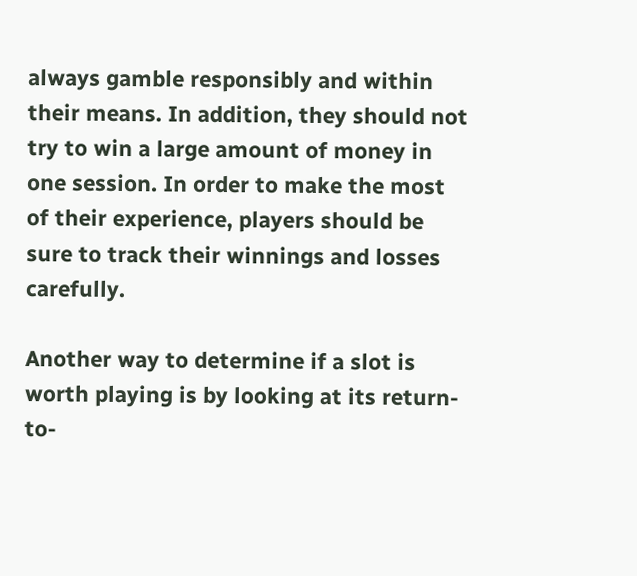always gamble responsibly and within their means. In addition, they should not try to win a large amount of money in one session. In order to make the most of their experience, players should be sure to track their winnings and losses carefully.

Another way to determine if a slot is worth playing is by looking at its return-to-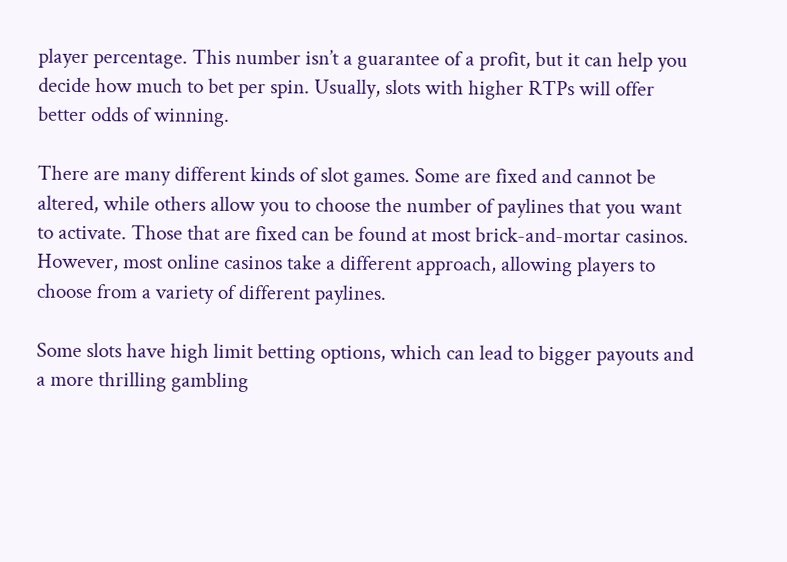player percentage. This number isn’t a guarantee of a profit, but it can help you decide how much to bet per spin. Usually, slots with higher RTPs will offer better odds of winning.

There are many different kinds of slot games. Some are fixed and cannot be altered, while others allow you to choose the number of paylines that you want to activate. Those that are fixed can be found at most brick-and-mortar casinos. However, most online casinos take a different approach, allowing players to choose from a variety of different paylines.

Some slots have high limit betting options, which can lead to bigger payouts and a more thrilling gambling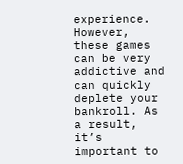experience. However, these games can be very addictive and can quickly deplete your bankroll. As a result, it’s important to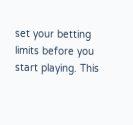set your betting limits before you start playing. This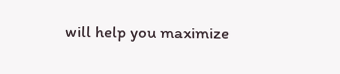will help you maximize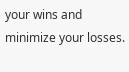your wins and minimize your losses.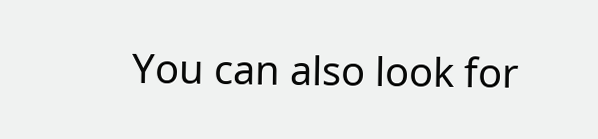You can also look for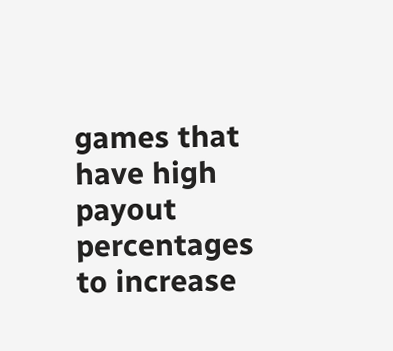games that have high payout percentages to increase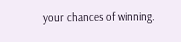your chances of winning.